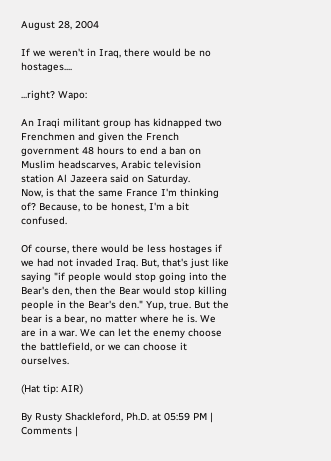August 28, 2004

If we weren't in Iraq, there would be no hostages....

...right? Wapo:

An Iraqi militant group has kidnapped two Frenchmen and given the French government 48 hours to end a ban on Muslim headscarves, Arabic television station Al Jazeera said on Saturday.
Now, is that the same France I'm thinking of? Because, to be honest, I'm a bit confused.

Of course, there would be less hostages if we had not invaded Iraq. But, that's just like saying "if people would stop going into the Bear's den, then the Bear would stop killing people in the Bear's den." Yup, true. But the bear is a bear, no matter where he is. We are in a war. We can let the enemy choose the battlefield, or we can choose it ourselves.

(Hat tip: AIR)

By Rusty Shackleford, Ph.D. at 05:59 PM | Comments |